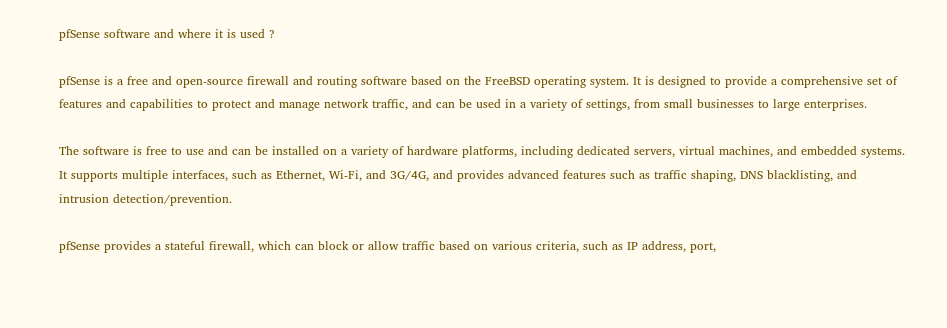pfSense software and where it is used ?

pfSense is a free and open-source firewall and routing software based on the FreeBSD operating system. It is designed to provide a comprehensive set of features and capabilities to protect and manage network traffic, and can be used in a variety of settings, from small businesses to large enterprises.

The software is free to use and can be installed on a variety of hardware platforms, including dedicated servers, virtual machines, and embedded systems. It supports multiple interfaces, such as Ethernet, Wi-Fi, and 3G/4G, and provides advanced features such as traffic shaping, DNS blacklisting, and intrusion detection/prevention.

pfSense provides a stateful firewall, which can block or allow traffic based on various criteria, such as IP address, port,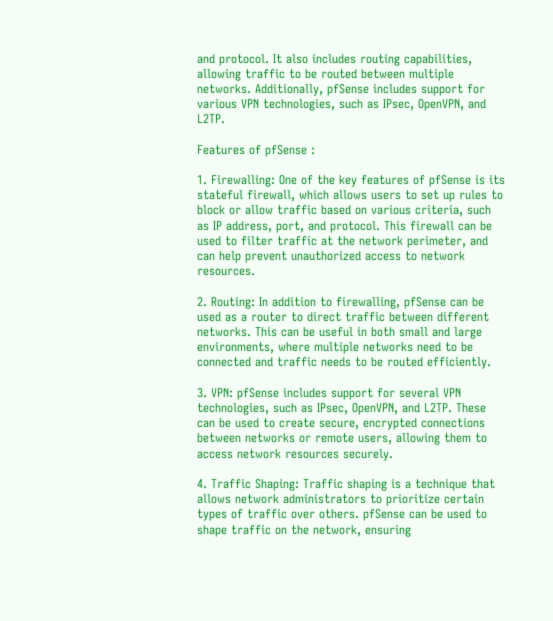and protocol. It also includes routing capabilities, allowing traffic to be routed between multiple networks. Additionally, pfSense includes support for various VPN technologies, such as IPsec, OpenVPN, and L2TP.

Features of pfSense :

1. Firewalling: One of the key features of pfSense is its stateful firewall, which allows users to set up rules to block or allow traffic based on various criteria, such as IP address, port, and protocol. This firewall can be used to filter traffic at the network perimeter, and can help prevent unauthorized access to network resources.

2. Routing: In addition to firewalling, pfSense can be used as a router to direct traffic between different networks. This can be useful in both small and large environments, where multiple networks need to be connected and traffic needs to be routed efficiently.

3. VPN: pfSense includes support for several VPN technologies, such as IPsec, OpenVPN, and L2TP. These can be used to create secure, encrypted connections between networks or remote users, allowing them to access network resources securely.

4. Traffic Shaping: Traffic shaping is a technique that allows network administrators to prioritize certain types of traffic over others. pfSense can be used to shape traffic on the network, ensuring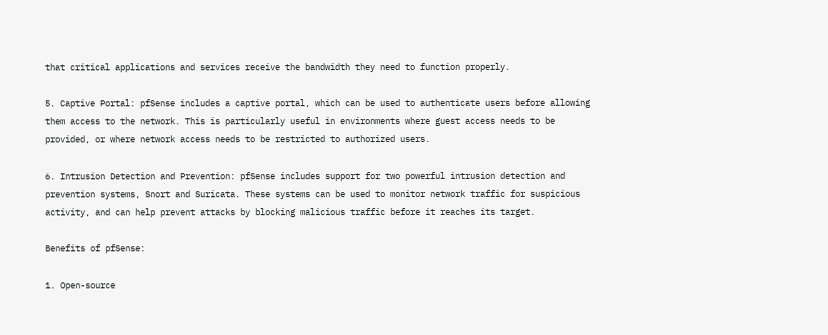that critical applications and services receive the bandwidth they need to function properly.

5. Captive Portal: pfSense includes a captive portal, which can be used to authenticate users before allowing them access to the network. This is particularly useful in environments where guest access needs to be provided, or where network access needs to be restricted to authorized users.

6. Intrusion Detection and Prevention: pfSense includes support for two powerful intrusion detection and prevention systems, Snort and Suricata. These systems can be used to monitor network traffic for suspicious activity, and can help prevent attacks by blocking malicious traffic before it reaches its target.

Benefits of pfSense:

1. Open-source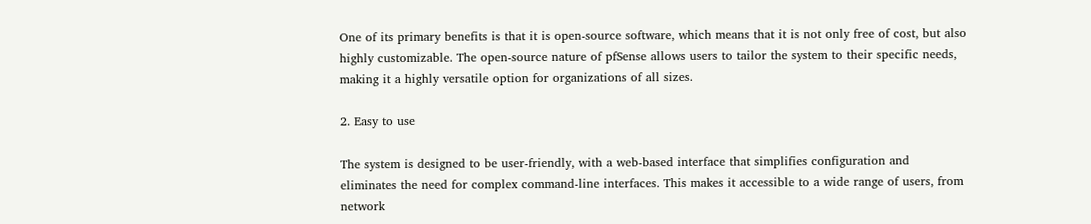One of its primary benefits is that it is open-source software, which means that it is not only free of cost, but also highly customizable. The open-source nature of pfSense allows users to tailor the system to their specific needs, making it a highly versatile option for organizations of all sizes.

2. Easy to use

The system is designed to be user-friendly, with a web-based interface that simplifies configuration and eliminates the need for complex command-line interfaces. This makes it accessible to a wide range of users, from network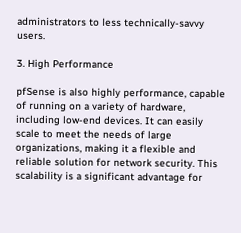administrators to less technically-savvy users.

3. High Performance

pfSense is also highly performance, capable of running on a variety of hardware, including low-end devices. It can easily scale to meet the needs of large organizations, making it a flexible and reliable solution for network security. This scalability is a significant advantage for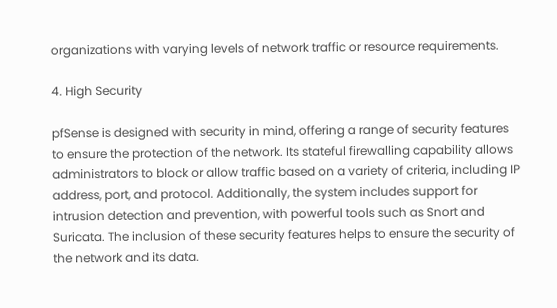organizations with varying levels of network traffic or resource requirements.

4. High Security

pfSense is designed with security in mind, offering a range of security features to ensure the protection of the network. Its stateful firewalling capability allows administrators to block or allow traffic based on a variety of criteria, including IP address, port, and protocol. Additionally, the system includes support for intrusion detection and prevention, with powerful tools such as Snort and Suricata. The inclusion of these security features helps to ensure the security of the network and its data.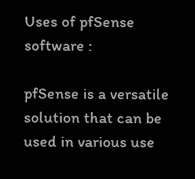Uses of pfSense software :

pfSense is a versatile solution that can be used in various use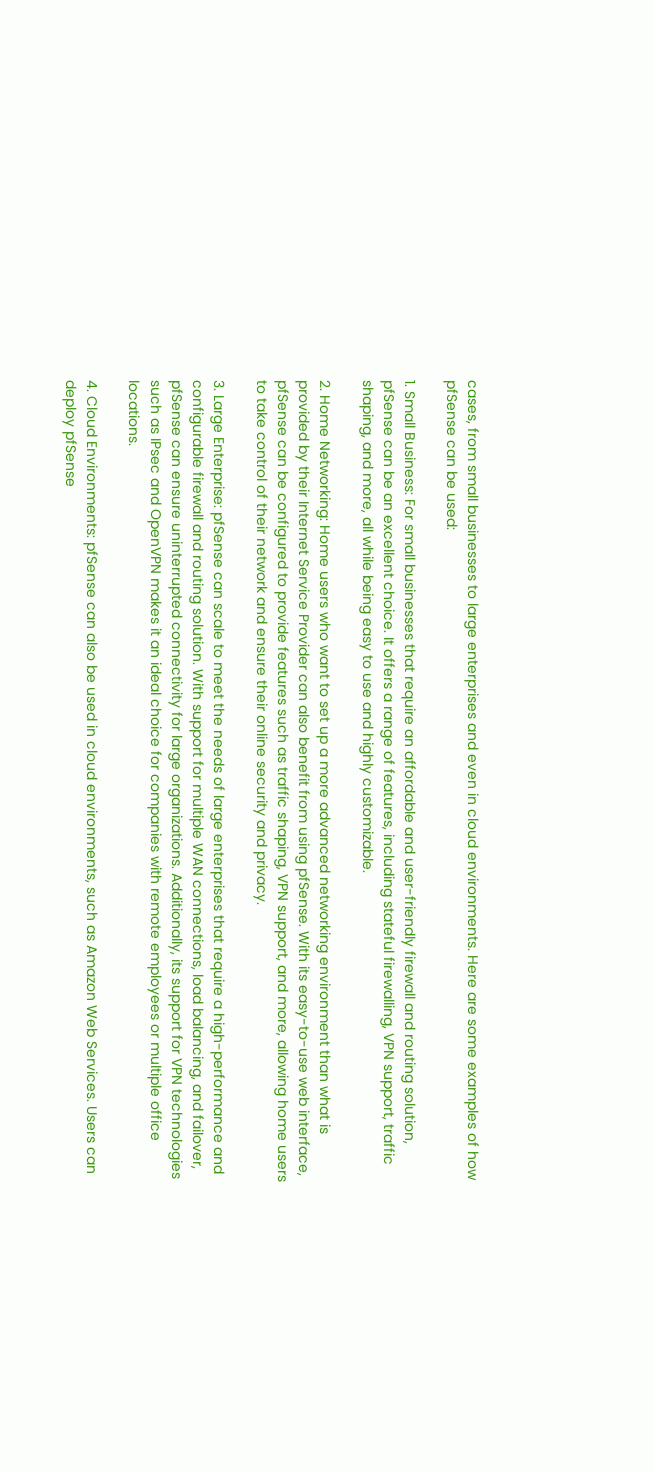cases, from small businesses to large enterprises and even in cloud environments. Here are some examples of how pfSense can be used:

1. Small Business: For small businesses that require an affordable and user-friendly firewall and routing solution, pfSense can be an excellent choice. It offers a range of features, including stateful firewalling, VPN support, traffic shaping, and more, all while being easy to use and highly customizable.

2. Home Networking: Home users who want to set up a more advanced networking environment than what is provided by their Internet Service Provider can also benefit from using pfSense. With its easy-to-use web interface, pfSense can be configured to provide features such as traffic shaping, VPN support, and more, allowing home users to take control of their network and ensure their online security and privacy.

3. Large Enterprise: pfSense can scale to meet the needs of large enterprises that require a high-performance and configurable firewall and routing solution. With support for multiple WAN connections, load balancing, and failover, pfSense can ensure uninterrupted connectivity for large organizations. Additionally, its support for VPN technologies such as IPsec and OpenVPN makes it an ideal choice for companies with remote employees or multiple office locations.

4. Cloud Environments: pfSense can also be used in cloud environments, such as Amazon Web Services. Users can deploy pfSense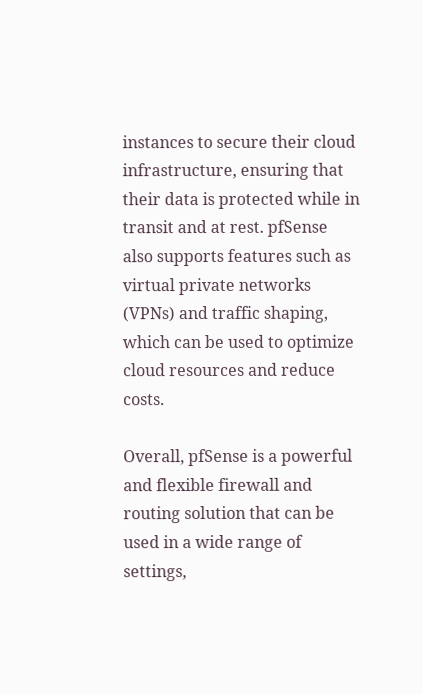instances to secure their cloud infrastructure, ensuring that their data is protected while in transit and at rest. pfSense also supports features such as virtual private networks (VPNs) and traffic shaping, which can be used to optimize cloud resources and reduce costs.

Overall, pfSense is a powerful and flexible firewall and routing solution that can be used in a wide range of settings,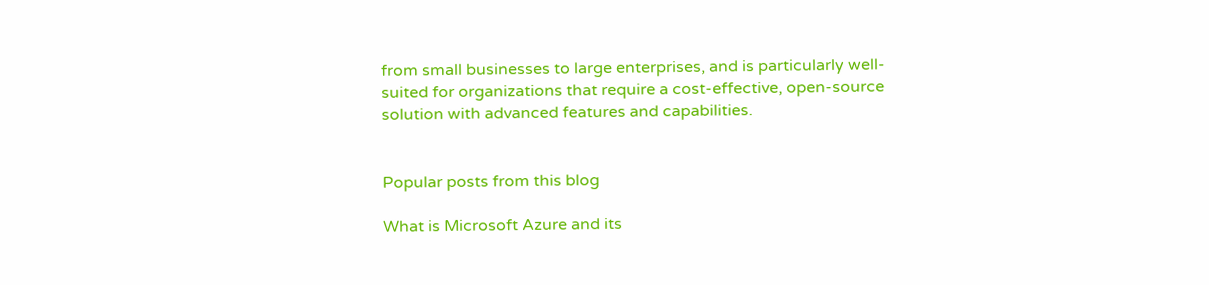from small businesses to large enterprises, and is particularly well-suited for organizations that require a cost-effective, open-source solution with advanced features and capabilities.


Popular posts from this blog

What is Microsoft Azure and its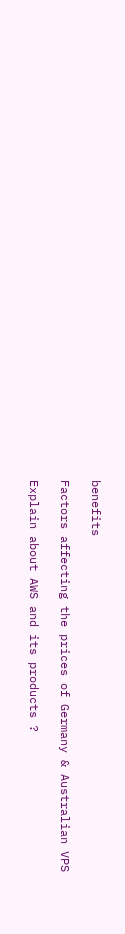benefits

Factors affecting the prices of Germany & Australian VPS

Explain about AWS and its products ?